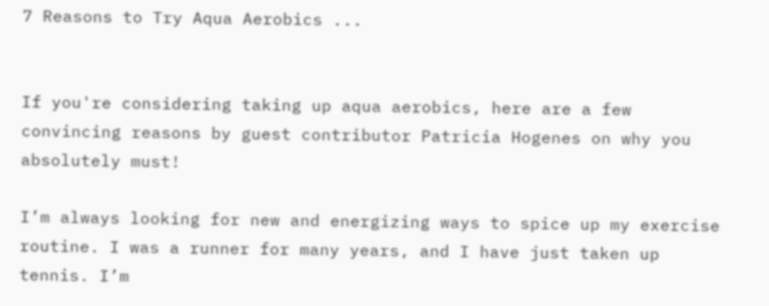7 Reasons to Try Aqua Aerobics ...


If you're considering taking up aqua aerobics, here are a few convincing reasons by guest contributor Patricia Hogenes on why you absolutely must!

I’m always looking for new and energizing ways to spice up my exercise routine. I was a runner for many years, and I have just taken up tennis. I’m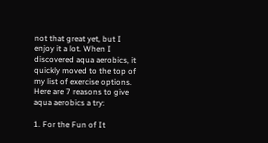not that great yet, but I enjoy it a lot. When I discovered aqua aerobics, it quickly moved to the top of my list of exercise options. Here are 7 reasons to give aqua aerobics a try:

1. For the Fun of It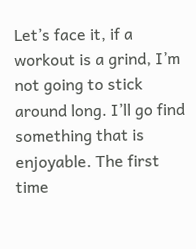Let’s face it, if a workout is a grind, I’m not going to stick around long. I’ll go find something that is enjoyable. The first time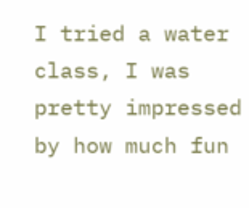I tried a water class, I was pretty impressed by how much fun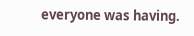everyone was having.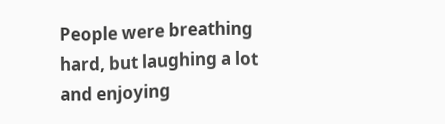People were breathing hard, but laughing a lot and enjoying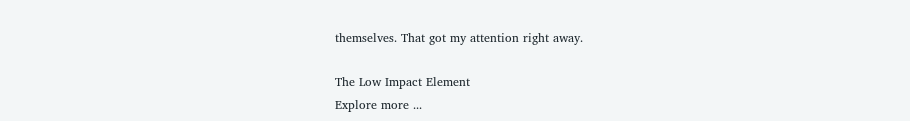themselves. That got my attention right away.

The Low Impact Element
Explore more ...